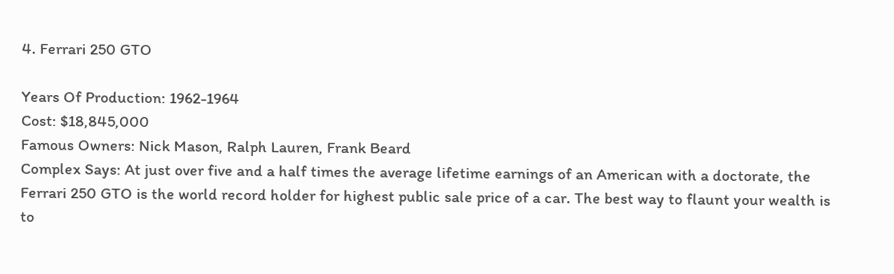4. Ferrari 250 GTO

Years Of Production: 1962-1964
Cost: $18,845,000
Famous Owners: Nick Mason, Ralph Lauren, Frank Beard
Complex Says: At just over five and a half times the average lifetime earnings of an American with a doctorate, the Ferrari 250 GTO is the world record holder for highest public sale price of a car. The best way to flaunt your wealth is to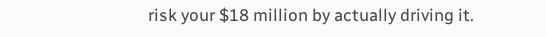risk your $18 million by actually driving it.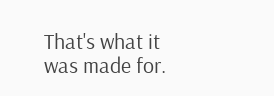That's what it was made for.